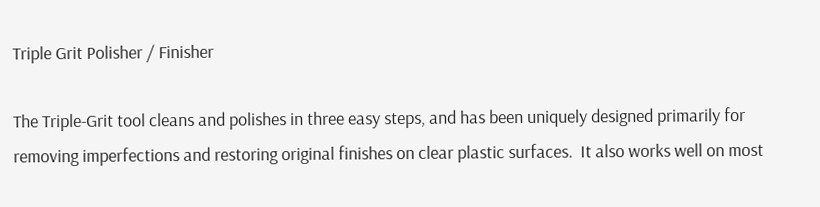Triple Grit Polisher / Finisher

The Triple-Grit tool cleans and polishes in three easy steps, and has been uniquely designed primarily for removing imperfections and restoring original finishes on clear plastic surfaces.  It also works well on most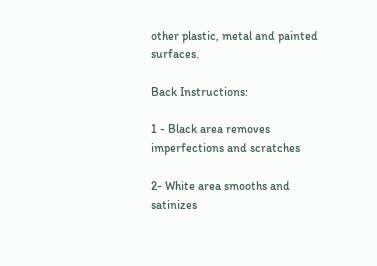other plastic, metal and painted surfaces.

Back Instructions:

1 - Black area removes imperfections and scratches

2- White area smooths and satinizes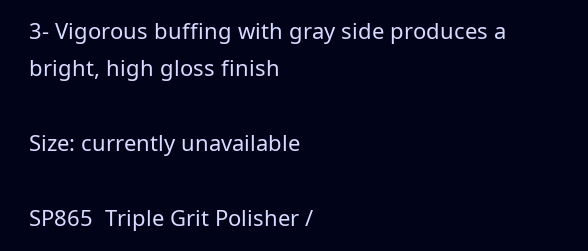3- Vigorous buffing with gray side produces a bright, high gloss finish

Size: currently unavailable

SP865  Triple Grit Polisher /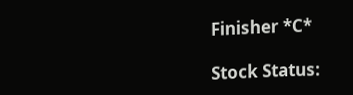Finisher *C*

Stock Status: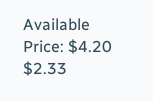Available
Price: $4.20  $2.33